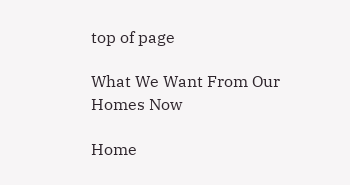top of page

What We Want From Our Homes Now

Home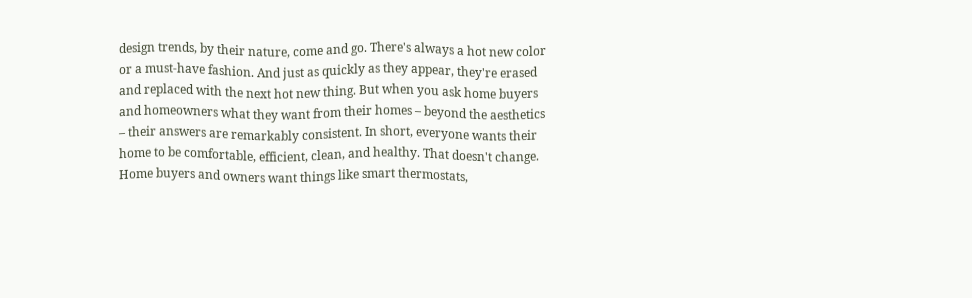design trends, by their nature, come and go. There's always a hot new color or a must-have fashion. And just as quickly as they appear, they're erased and replaced with the next hot new thing. But when you ask home buyers and homeowners what they want from their homes – beyond the aesthetics – their answers are remarkably consistent. In short, everyone wants their home to be comfortable, efficient, clean, and healthy. That doesn't change. Home buyers and owners want things like smart thermostats,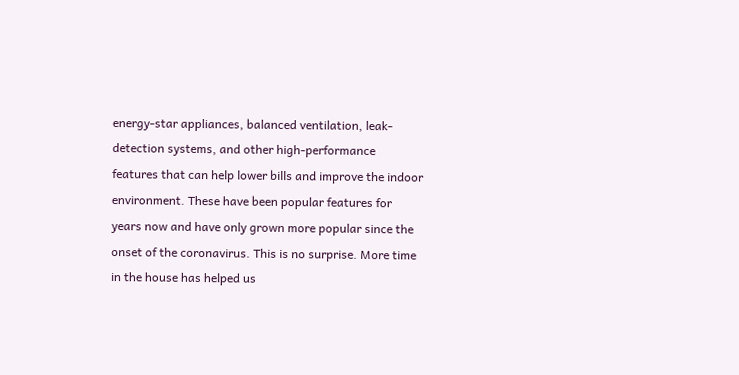energy-star appliances, balanced ventilation, leak-detection systems, and other high-performance features that can help lower bills and improve the indoor environment. These have been popular features for years now and have only grown more popular since the onset of the coronavirus. This is no surprise. More time in the house has helped us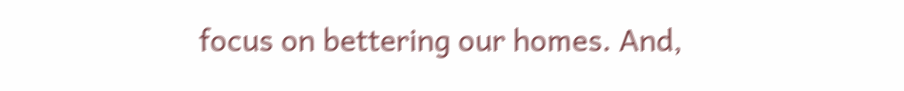focus on bettering our homes. And,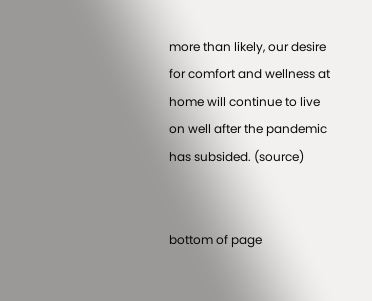more than likely, our desire for comfort and wellness at home will continue to live on well after the pandemic has subsided. (source)


bottom of page